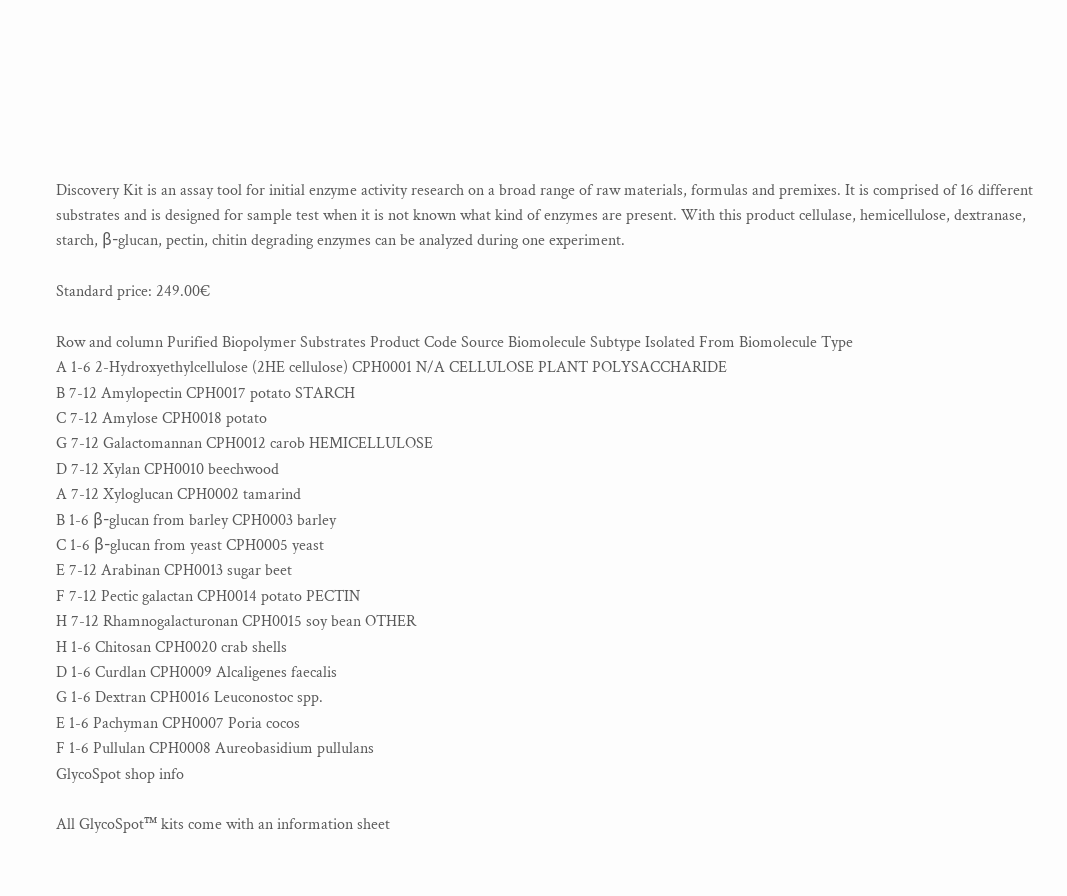Discovery Kit is an assay tool for initial enzyme activity research on a broad range of raw materials, formulas and premixes. It is comprised of 16 different substrates and is designed for sample test when it is not known what kind of enzymes are present. With this product cellulase, hemicellulose, dextranase, starch, β-glucan, pectin, chitin degrading enzymes can be analyzed during one experiment.

Standard price: 249.00€

Row and column Purified Biopolymer Substrates Product Code Source Biomolecule Subtype Isolated From Biomolecule Type
A 1-6 2-Hydroxyethylcellulose (2HE cellulose) CPH0001 N/A CELLULOSE PLANT POLYSACCHARIDE
B 7-12 Amylopectin CPH0017 potato STARCH
C 7-12 Amylose CPH0018 potato
G 7-12 Galactomannan CPH0012 carob HEMICELLULOSE
D 7-12 Xylan CPH0010 beechwood
A 7-12 Xyloglucan CPH0002 tamarind
B 1-6 β-glucan from barley CPH0003 barley
C 1-6 β-glucan from yeast CPH0005 yeast
E 7-12 Arabinan CPH0013 sugar beet
F 7-12 Pectic galactan CPH0014 potato PECTIN
H 7-12 Rhamnogalacturonan CPH0015 soy bean OTHER
H 1-6 Chitosan CPH0020 crab shells
D 1-6 Curdlan CPH0009 Alcaligenes faecalis
G 1-6 Dextran CPH0016 Leuconostoc spp.
E 1-6 Pachyman CPH0007 Poria cocos
F 1-6 Pullulan CPH0008 Aureobasidium pullulans
GlycoSpot shop info

All GlycoSpot™ kits come with an information sheet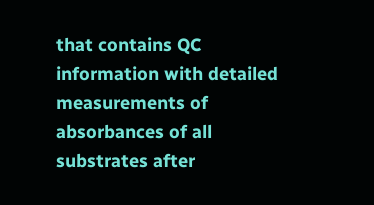that contains QC information with detailed measurements of absorbances of all substrates after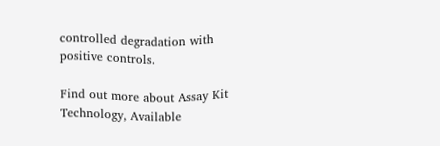controlled degradation with positive controls.

Find out more about Assay Kit Technology, Available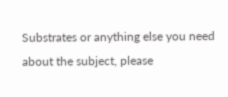Substrates or anything else you need about the subject, please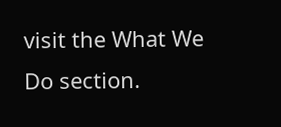visit the What We Do section.